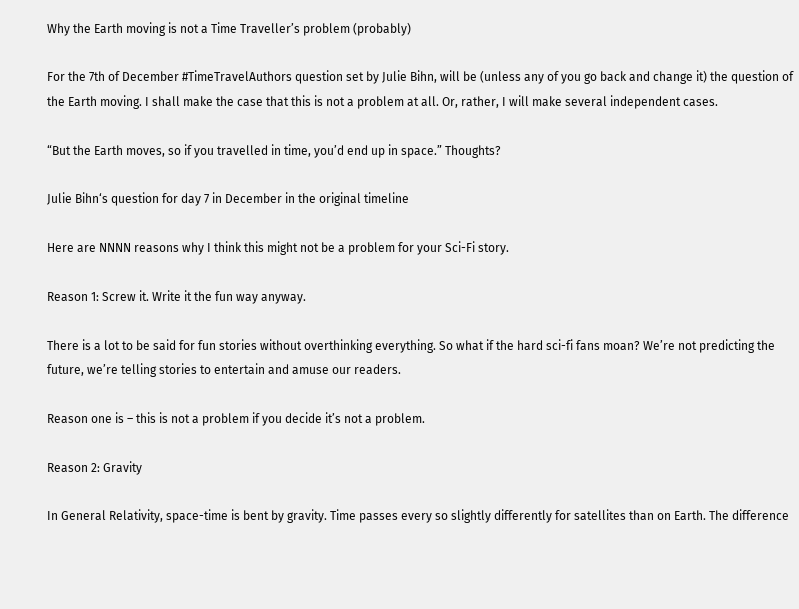Why the Earth moving is not a Time Traveller’s problem (probably)

For the 7th of December #TimeTravelAuthors question set by Julie Bihn, will be (unless any of you go back and change it) the question of the Earth moving. I shall make the case that this is not a problem at all. Or, rather, I will make several independent cases.

“But the Earth moves, so if you travelled in time, you’d end up in space.” Thoughts?

Julie Bihn‘s question for day 7 in December in the original timeline

Here are NNNN reasons why I think this might not be a problem for your Sci-Fi story.

Reason 1: Screw it. Write it the fun way anyway.

There is a lot to be said for fun stories without overthinking everything. So what if the hard sci-fi fans moan? We’re not predicting the future, we’re telling stories to entertain and amuse our readers.

Reason one is – this is not a problem if you decide it’s not a problem.

Reason 2: Gravity

In General Relativity, space-time is bent by gravity. Time passes every so slightly differently for satellites than on Earth. The difference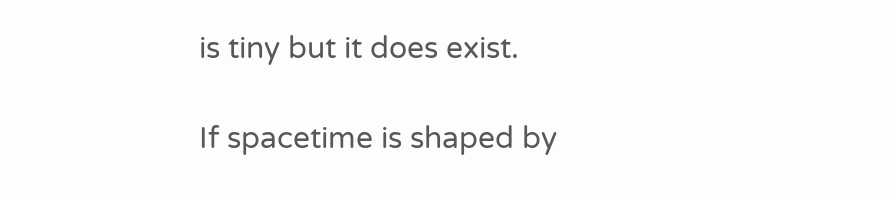is tiny but it does exist.

If spacetime is shaped by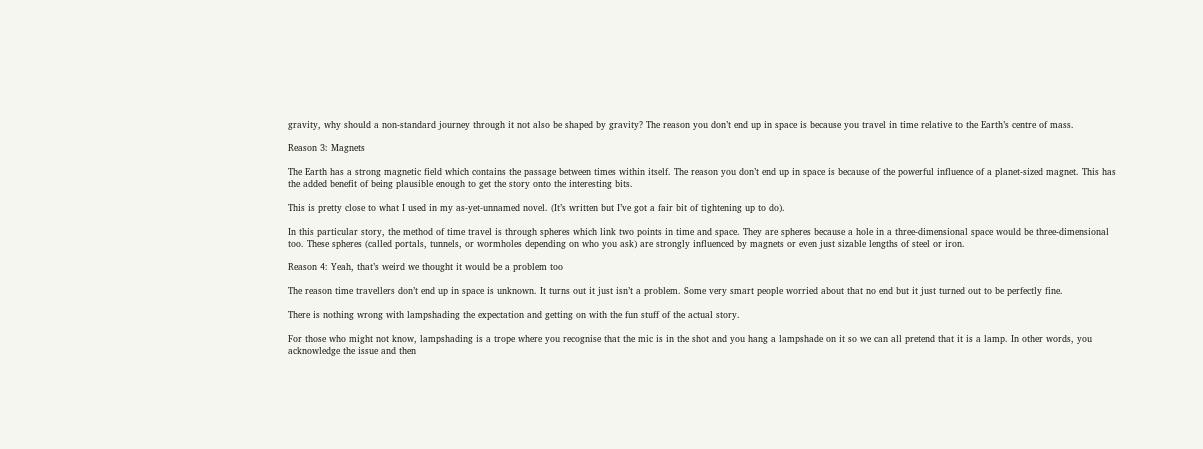gravity, why should a non-standard journey through it not also be shaped by gravity? The reason you don’t end up in space is because you travel in time relative to the Earth’s centre of mass.

Reason 3: Magnets

The Earth has a strong magnetic field which contains the passage between times within itself. The reason you don’t end up in space is because of the powerful influence of a planet-sized magnet. This has the added benefit of being plausible enough to get the story onto the interesting bits.

This is pretty close to what I used in my as-yet-unnamed novel. (It’s written but I’ve got a fair bit of tightening up to do).

In this particular story, the method of time travel is through spheres which link two points in time and space. They are spheres because a hole in a three-dimensional space would be three-dimensional too. These spheres (called portals, tunnels, or wormholes depending on who you ask) are strongly influenced by magnets or even just sizable lengths of steel or iron.

Reason 4: Yeah, that’s weird we thought it would be a problem too

The reason time travellers don’t end up in space is unknown. It turns out it just isn’t a problem. Some very smart people worried about that no end but it just turned out to be perfectly fine.

There is nothing wrong with lampshading the expectation and getting on with the fun stuff of the actual story.

For those who might not know, lampshading is a trope where you recognise that the mic is in the shot and you hang a lampshade on it so we can all pretend that it is a lamp. In other words, you acknowledge the issue and then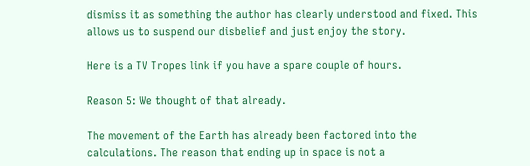dismiss it as something the author has clearly understood and fixed. This allows us to suspend our disbelief and just enjoy the story.

Here is a TV Tropes link if you have a spare couple of hours.

Reason 5: We thought of that already.

The movement of the Earth has already been factored into the calculations. The reason that ending up in space is not a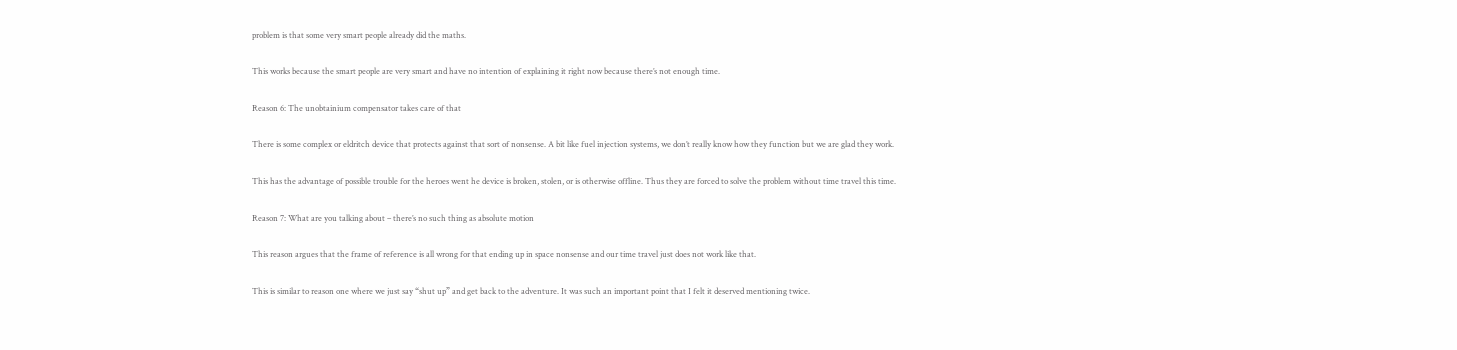problem is that some very smart people already did the maths.

This works because the smart people are very smart and have no intention of explaining it right now because there’s not enough time.

Reason 6: The unobtainium compensator takes care of that

There is some complex or eldritch device that protects against that sort of nonsense. A bit like fuel injection systems, we don’t really know how they function but we are glad they work.

This has the advantage of possible trouble for the heroes went he device is broken, stolen, or is otherwise offline. Thus they are forced to solve the problem without time travel this time.

Reason 7: What are you talking about – there’s no such thing as absolute motion

This reason argues that the frame of reference is all wrong for that ending up in space nonsense and our time travel just does not work like that.

This is similar to reason one where we just say “shut up” and get back to the adventure. It was such an important point that I felt it deserved mentioning twice.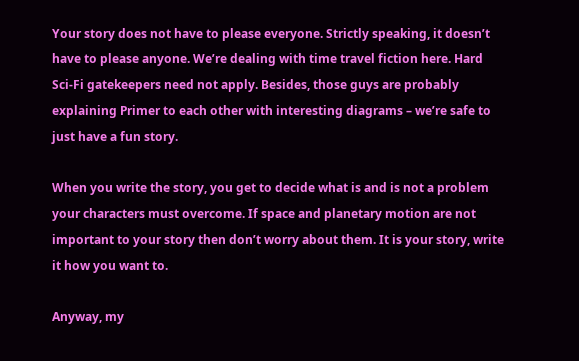Your story does not have to please everyone. Strictly speaking, it doesn’t have to please anyone. We’re dealing with time travel fiction here. Hard Sci-Fi gatekeepers need not apply. Besides, those guys are probably explaining Primer to each other with interesting diagrams – we’re safe to just have a fun story.

When you write the story, you get to decide what is and is not a problem your characters must overcome. If space and planetary motion are not important to your story then don’t worry about them. It is your story, write it how you want to.

Anyway, my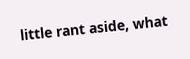little rant aside, what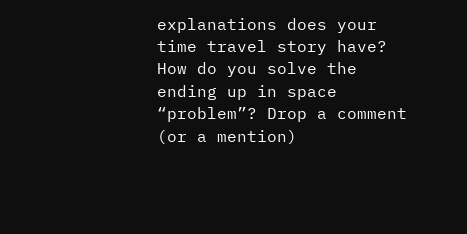explanations does your time travel story have? How do you solve the ending up in space “problem”? Drop a comment (or a mention)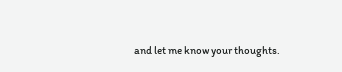and let me know your thoughts.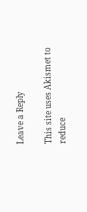Leave a Reply

This site uses Akismet to reduce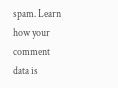spam. Learn how your comment data is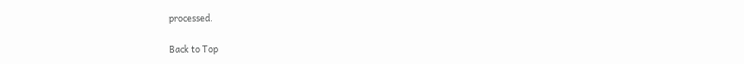processed.

Back to Top